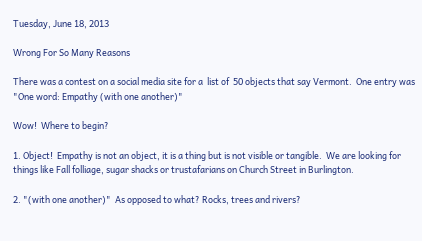Tuesday, June 18, 2013

Wrong For So Many Reasons

There was a contest on a social media site for a  list of  50 objects that say Vermont.  One entry was "One word: Empathy (with one another)"

Wow!  Where to begin?

1. Object!  Empathy is not an object, it is a thing but is not visible or tangible.  We are looking for things like Fall folliage, sugar shacks or trustafarians on Church Street in Burlington.

2. "(with one another)"  As opposed to what? Rocks, trees and rivers?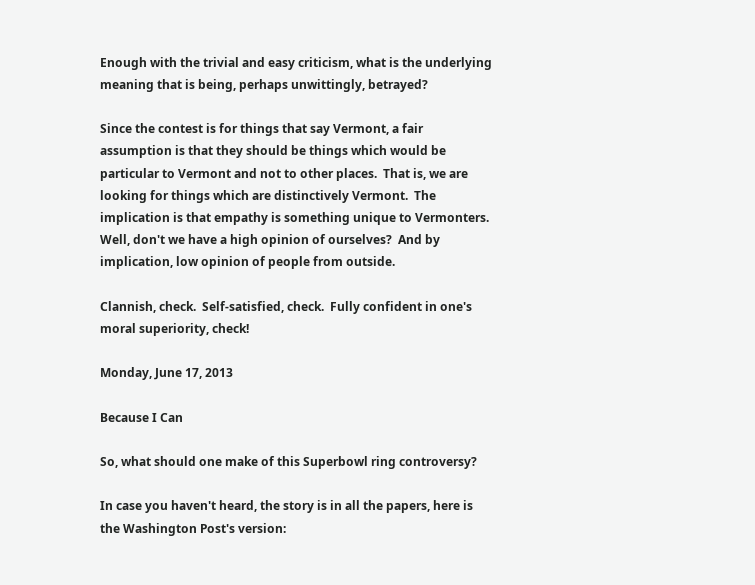Enough with the trivial and easy criticism, what is the underlying meaning that is being, perhaps unwittingly, betrayed?

Since the contest is for things that say Vermont, a fair assumption is that they should be things which would be particular to Vermont and not to other places.  That is, we are looking for things which are distinctively Vermont.  The implication is that empathy is something unique to Vermonters.  Well, don't we have a high opinion of ourselves?  And by implication, low opinion of people from outside.

Clannish, check.  Self-satisfied, check.  Fully confident in one's moral superiority, check!

Monday, June 17, 2013

Because I Can

So, what should one make of this Superbowl ring controversy?

In case you haven't heard, the story is in all the papers, here is the Washington Post's version: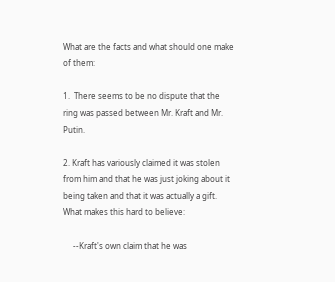What are the facts and what should one make of them:

1.  There seems to be no dispute that the ring was passed between Mr. Kraft and Mr. Putin.

2. Kraft has variously claimed it was stolen from him and that he was just joking about it being taken and that it was actually a gift.  What makes this hard to believe:

     --Kraft's own claim that he was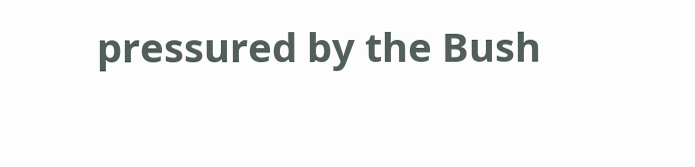pressured by the Bush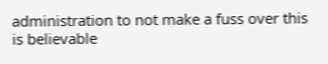administration to not make a fuss over this is believable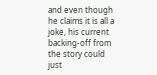and even though he claims it is all a joke, his current backing-off from the story could just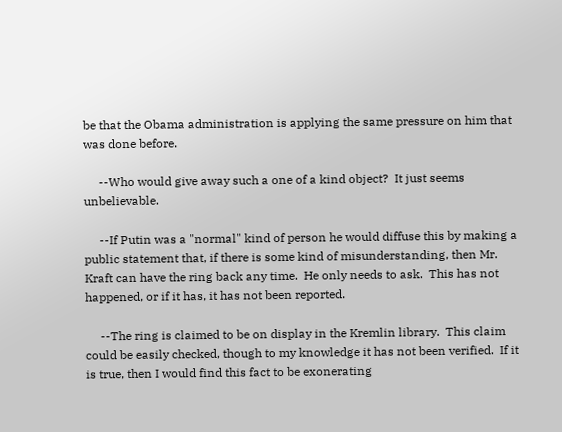be that the Obama administration is applying the same pressure on him that was done before.

     --Who would give away such a one of a kind object?  It just seems unbelievable.

     --If Putin was a "normal" kind of person he would diffuse this by making a public statement that, if there is some kind of misunderstanding, then Mr. Kraft can have the ring back any time.  He only needs to ask.  This has not happened, or if it has, it has not been reported.

     --The ring is claimed to be on display in the Kremlin library.  This claim could be easily checked, though to my knowledge it has not been verified.  If it is true, then I would find this fact to be exonerating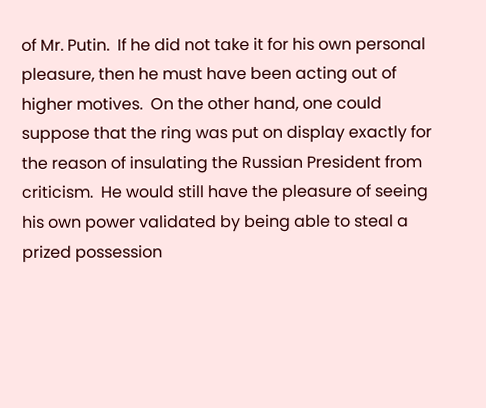of Mr. Putin.  If he did not take it for his own personal pleasure, then he must have been acting out of higher motives.  On the other hand, one could suppose that the ring was put on display exactly for the reason of insulating the Russian President from criticism.  He would still have the pleasure of seeing his own power validated by being able to steal a prized possession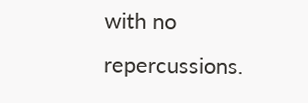with no repercussions.